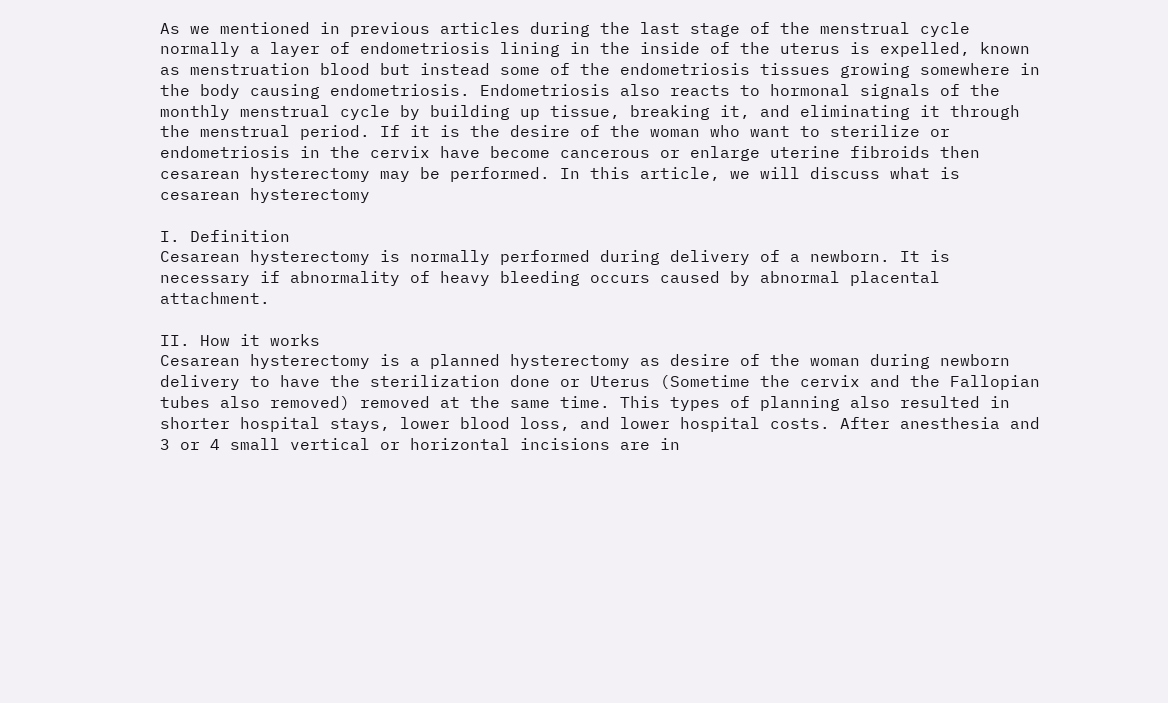As we mentioned in previous articles during the last stage of the menstrual cycle normally a layer of endometriosis lining in the inside of the uterus is expelled, known as menstruation blood but instead some of the endometriosis tissues growing somewhere in the body causing endometriosis. Endometriosis also reacts to hormonal signals of the monthly menstrual cycle by building up tissue, breaking it, and eliminating it through the menstrual period. If it is the desire of the woman who want to sterilize or endometriosis in the cervix have become cancerous or enlarge uterine fibroids then cesarean hysterectomy may be performed. In this article, we will discuss what is cesarean hysterectomy

I. Definition
Cesarean hysterectomy is normally performed during delivery of a newborn. It is necessary if abnormality of heavy bleeding occurs caused by abnormal placental attachment.

II. How it works
Cesarean hysterectomy is a planned hysterectomy as desire of the woman during newborn delivery to have the sterilization done or Uterus (Sometime the cervix and the Fallopian tubes also removed) removed at the same time. This types of planning also resulted in shorter hospital stays, lower blood loss, and lower hospital costs. After anesthesia and 3 or 4 small vertical or horizontal incisions are in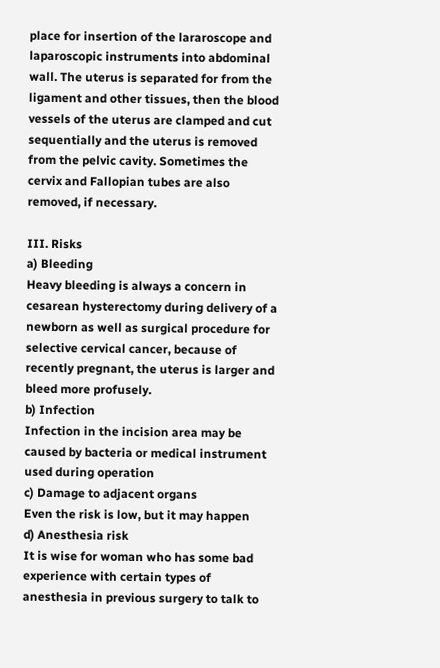place for insertion of the lararoscope and laparoscopic instruments into abdominal wall. The uterus is separated for from the ligament and other tissues, then the blood vessels of the uterus are clamped and cut sequentially and the uterus is removed from the pelvic cavity. Sometimes the cervix and Fallopian tubes are also removed, if necessary.

III. Risks
a) Bleeding
Heavy bleeding is always a concern in cesarean hysterectomy during delivery of a newborn as well as surgical procedure for selective cervical cancer, because of recently pregnant, the uterus is larger and bleed more profusely.
b) Infection
Infection in the incision area may be caused by bacteria or medical instrument used during operation
c) Damage to adjacent organs
Even the risk is low, but it may happen
d) Anesthesia risk
It is wise for woman who has some bad experience with certain types of anesthesia in previous surgery to talk to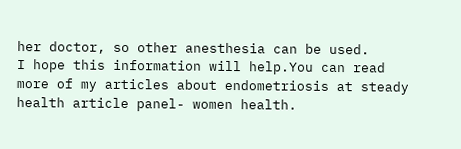her doctor, so other anesthesia can be used.
I hope this information will help.You can read more of my articles about endometriosis at steady health article panel- women health.